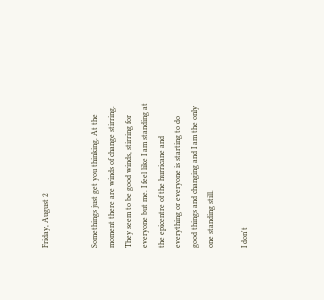Friday, August 2


Somethings just get you thinking. At the moment there are winds of change stirring. They seem to be good winds, stirring for everyone but me. I feel like I am standing at the epicentre of the hurricane and everything or everyone is starting to do good things and changing and I am the only one standing still.

I don't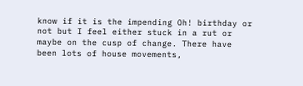know if it is the impending Oh! birthday or not but I feel either stuck in a rut or maybe on the cusp of change. There have been lots of house movements,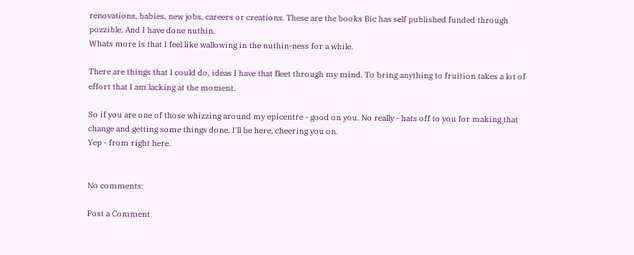renovations, babies, new jobs, careers or creations. These are the books Bic has self published funded through pozzible. And I have done nuthin.
Whats more is that I feel like wallowing in the nuthin-ness for a while.

There are things that I could do, ideas I have that fleet through my mind. To bring anything to fruition takes a lot of effort that I am lacking at the moment.

So if you are one of those whizzing around my epicentre - good on you. No really - hats off to you for making that change and getting some things done. I'll be here, cheering you on.
Yep - from right here.


No comments:

Post a Comment